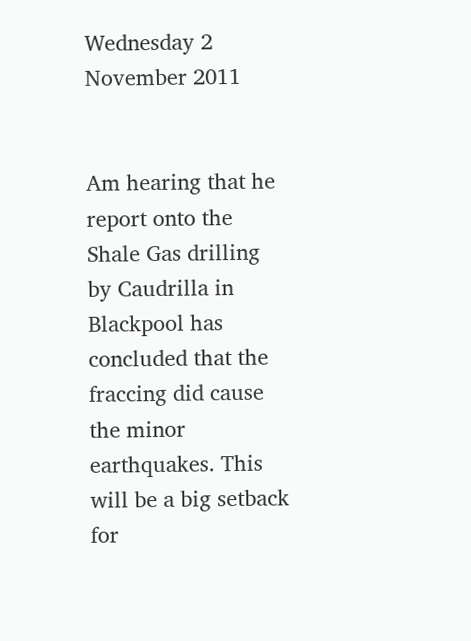Wednesday 2 November 2011


Am hearing that he report onto the Shale Gas drilling by Caudrilla in Blackpool has concluded that the fraccing did cause the minor earthquakes. This will be a big setback for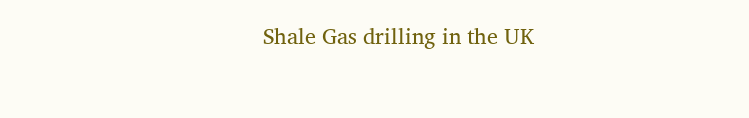Shale Gas drilling in the UK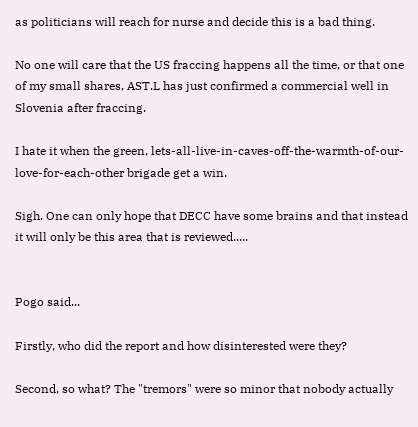as politicians will reach for nurse and decide this is a bad thing.

No one will care that the US fraccing happens all the time, or that one of my small shares, AST.L has just confirmed a commercial well in Slovenia after fraccing.

I hate it when the green, lets-all-live-in-caves-off-the-warmth-of-our-love-for-each-other brigade get a win.

Sigh. One can only hope that DECC have some brains and that instead it will only be this area that is reviewed.....


Pogo said...

Firstly, who did the report and how disinterested were they?

Second, so what? The "tremors" were so minor that nobody actually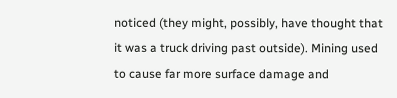noticed (they might, possibly, have thought that it was a truck driving past outside). Mining used to cause far more surface damage and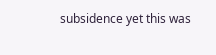subsidence yet this was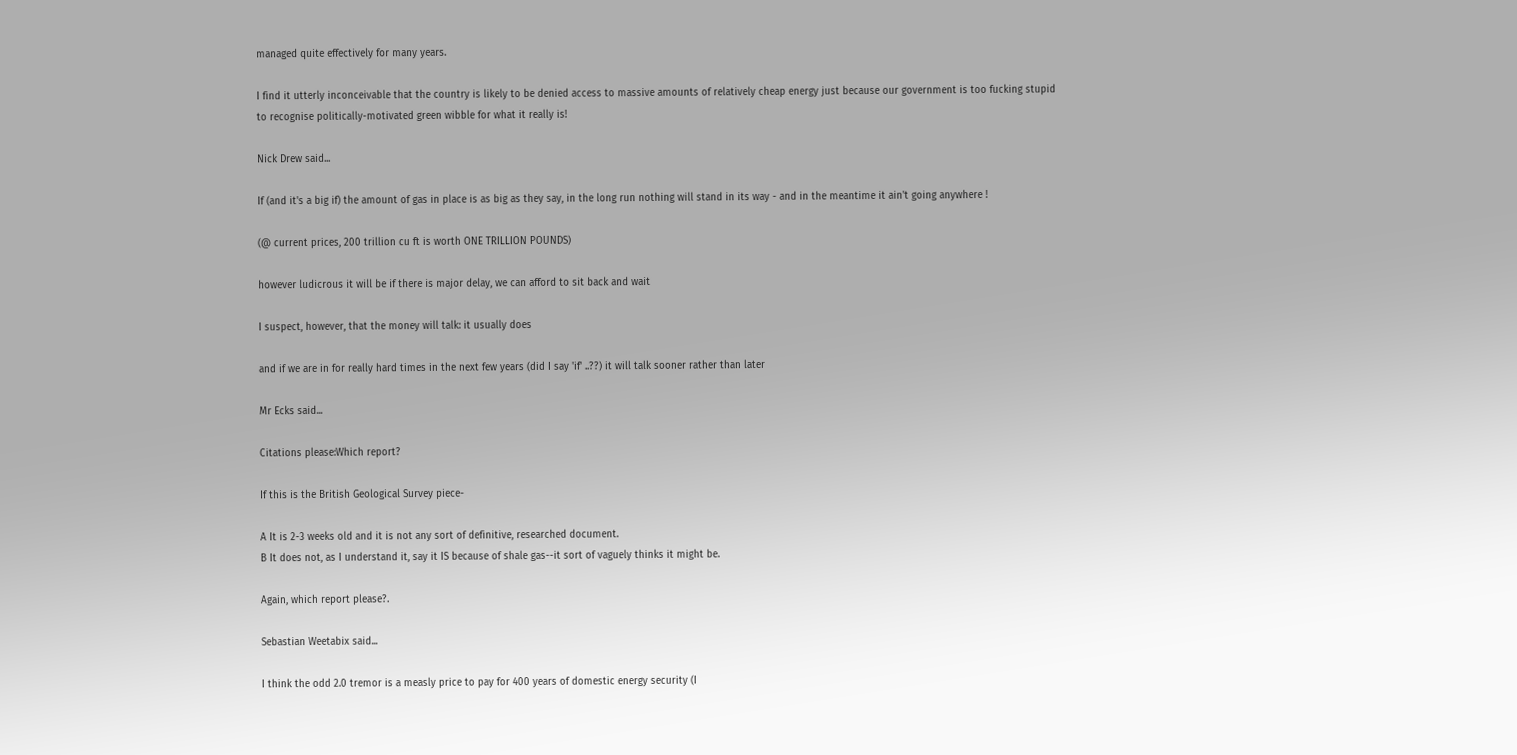managed quite effectively for many years.

I find it utterly inconceivable that the country is likely to be denied access to massive amounts of relatively cheap energy just because our government is too fucking stupid to recognise politically-motivated green wibble for what it really is!

Nick Drew said...

If (and it's a big if) the amount of gas in place is as big as they say, in the long run nothing will stand in its way - and in the meantime it ain't going anywhere !

(@ current prices, 200 trillion cu ft is worth ONE TRILLION POUNDS)

however ludicrous it will be if there is major delay, we can afford to sit back and wait

I suspect, however, that the money will talk: it usually does

and if we are in for really hard times in the next few years (did I say 'if' ..??) it will talk sooner rather than later

Mr Ecks said...

Citations please:Which report?

If this is the British Geological Survey piece-

A It is 2-3 weeks old and it is not any sort of definitive, researched document.
B It does not, as I understand it, say it IS because of shale gas--it sort of vaguely thinks it might be.

Again, which report please?.

Sebastian Weetabix said...

I think the odd 2.0 tremor is a measly price to pay for 400 years of domestic energy security (I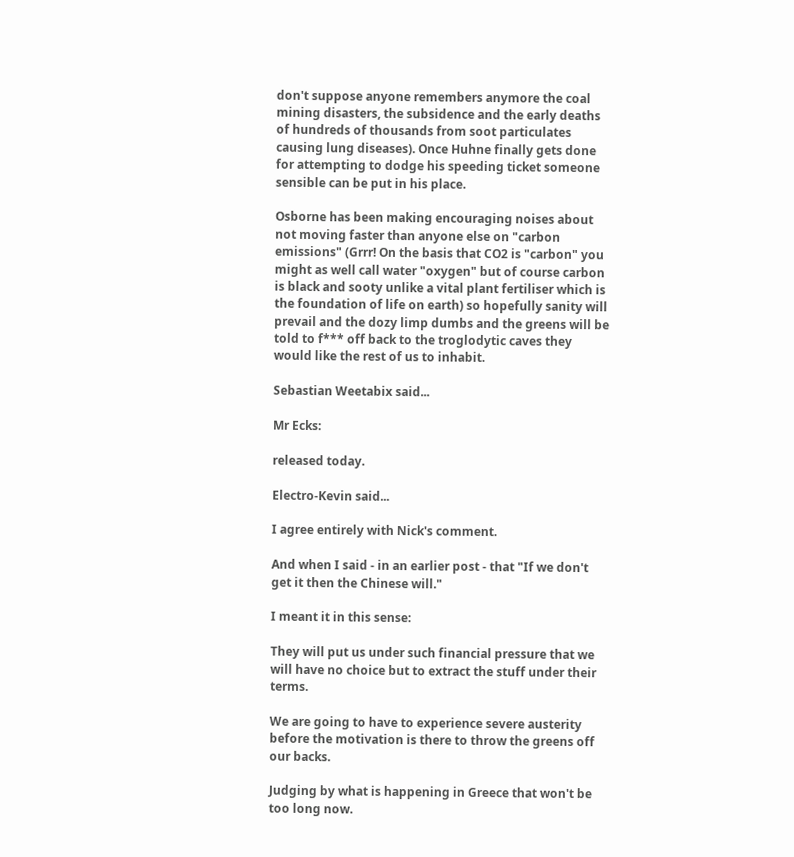don't suppose anyone remembers anymore the coal mining disasters, the subsidence and the early deaths of hundreds of thousands from soot particulates causing lung diseases). Once Huhne finally gets done for attempting to dodge his speeding ticket someone sensible can be put in his place.

Osborne has been making encouraging noises about not moving faster than anyone else on "carbon emissions" (Grrr! On the basis that CO2 is "carbon" you might as well call water "oxygen" but of course carbon is black and sooty unlike a vital plant fertiliser which is the foundation of life on earth) so hopefully sanity will prevail and the dozy limp dumbs and the greens will be told to f*** off back to the troglodytic caves they would like the rest of us to inhabit.

Sebastian Weetabix said...

Mr Ecks:

released today.

Electro-Kevin said...

I agree entirely with Nick's comment.

And when I said - in an earlier post - that "If we don't get it then the Chinese will."

I meant it in this sense:

They will put us under such financial pressure that we will have no choice but to extract the stuff under their terms.

We are going to have to experience severe austerity before the motivation is there to throw the greens off our backs.

Judging by what is happening in Greece that won't be too long now.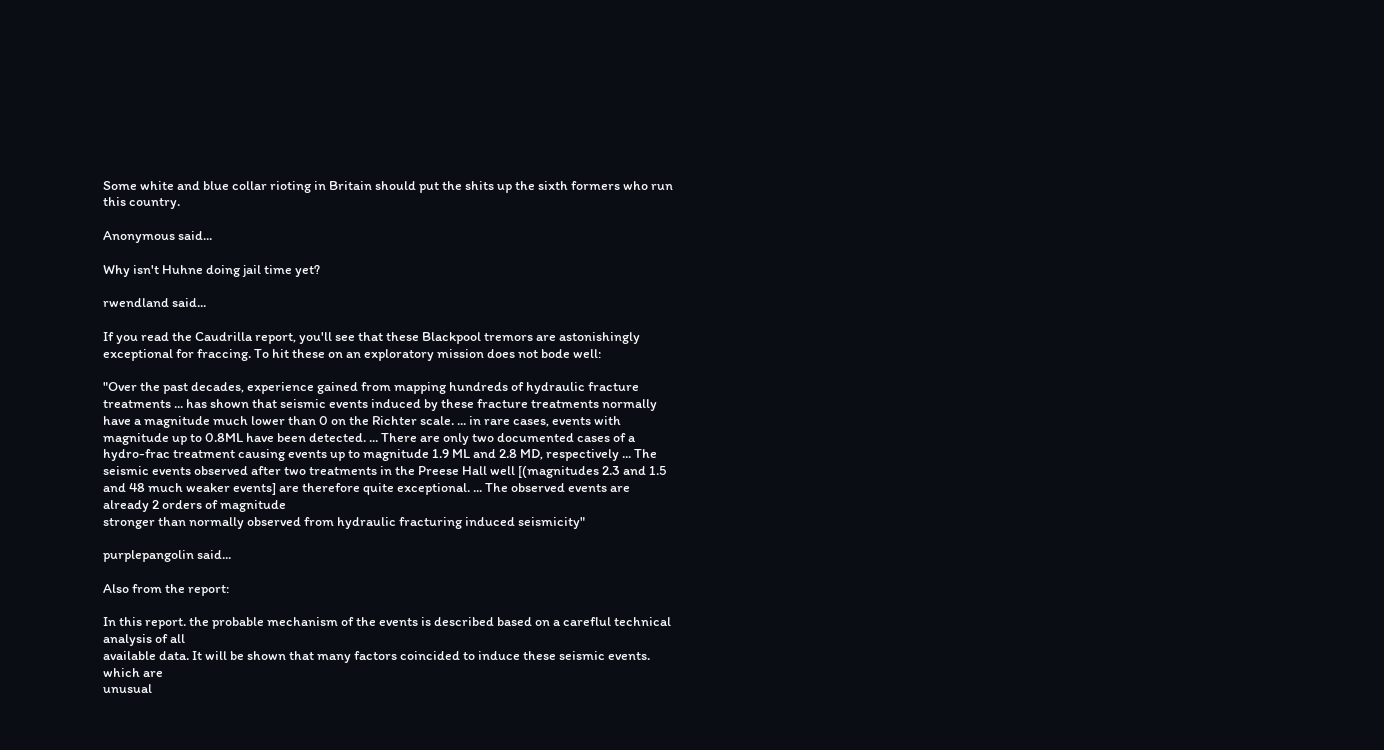Some white and blue collar rioting in Britain should put the shits up the sixth formers who run this country.

Anonymous said...

Why isn't Huhne doing jail time yet?

rwendland said...

If you read the Caudrilla report, you'll see that these Blackpool tremors are astonishingly exceptional for fraccing. To hit these on an exploratory mission does not bode well:

"Over the past decades, experience gained from mapping hundreds of hydraulic fracture treatments ... has shown that seismic events induced by these fracture treatments normally have a magnitude much lower than 0 on the Richter scale. ... in rare cases, events with magnitude up to 0.8ML have been detected. ... There are only two documented cases of a hydro-frac treatment causing events up to magnitude 1.9 ML and 2.8 MD, respectively ... The seismic events observed after two treatments in the Preese Hall well [(magnitudes 2.3 and 1.5 and 48 much weaker events] are therefore quite exceptional. ... The observed events are already 2 orders of magnitude
stronger than normally observed from hydraulic fracturing induced seismicity"

purplepangolin said...

Also from the report:

In this report. the probable mechanism of the events is described based on a careflul technical analysis of all
available data. It will be shown that many factors coincided to induce these seismic events. which are
unusual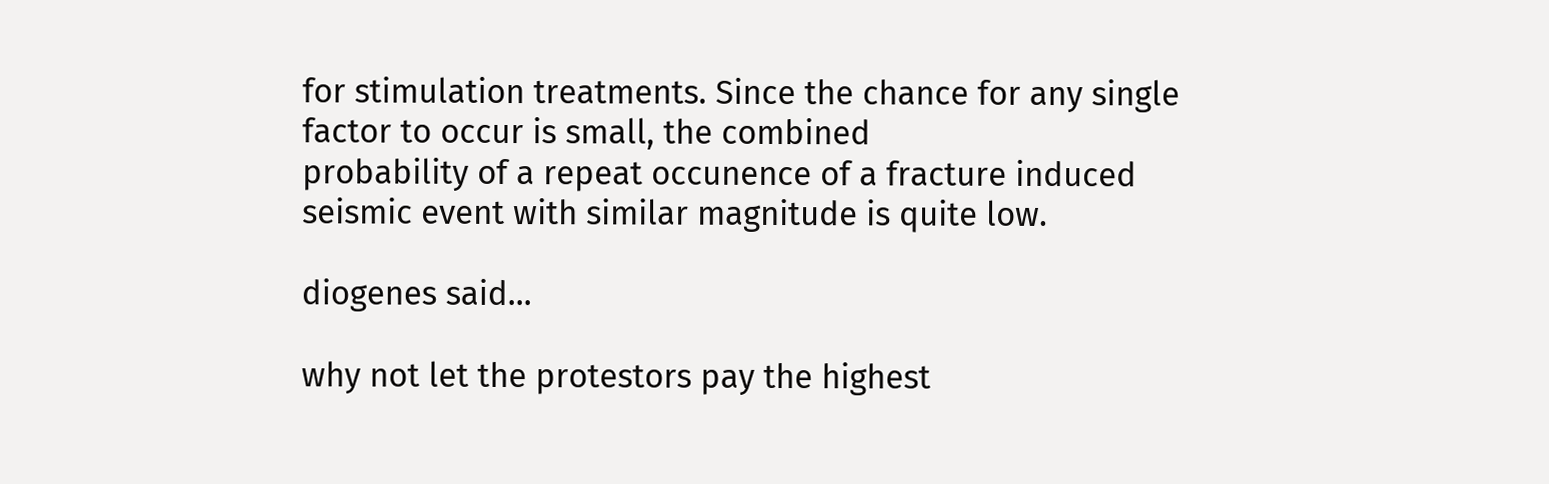for stimulation treatments. Since the chance for any single factor to occur is small, the combined
probability of a repeat occunence of a fracture induced seismic event with similar magnitude is quite low.

diogenes said...

why not let the protestors pay the highest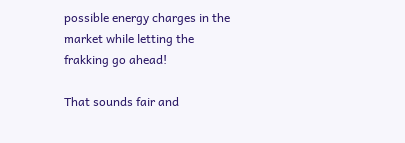possible energy charges in the market while letting the frakking go ahead!

That sounds fair and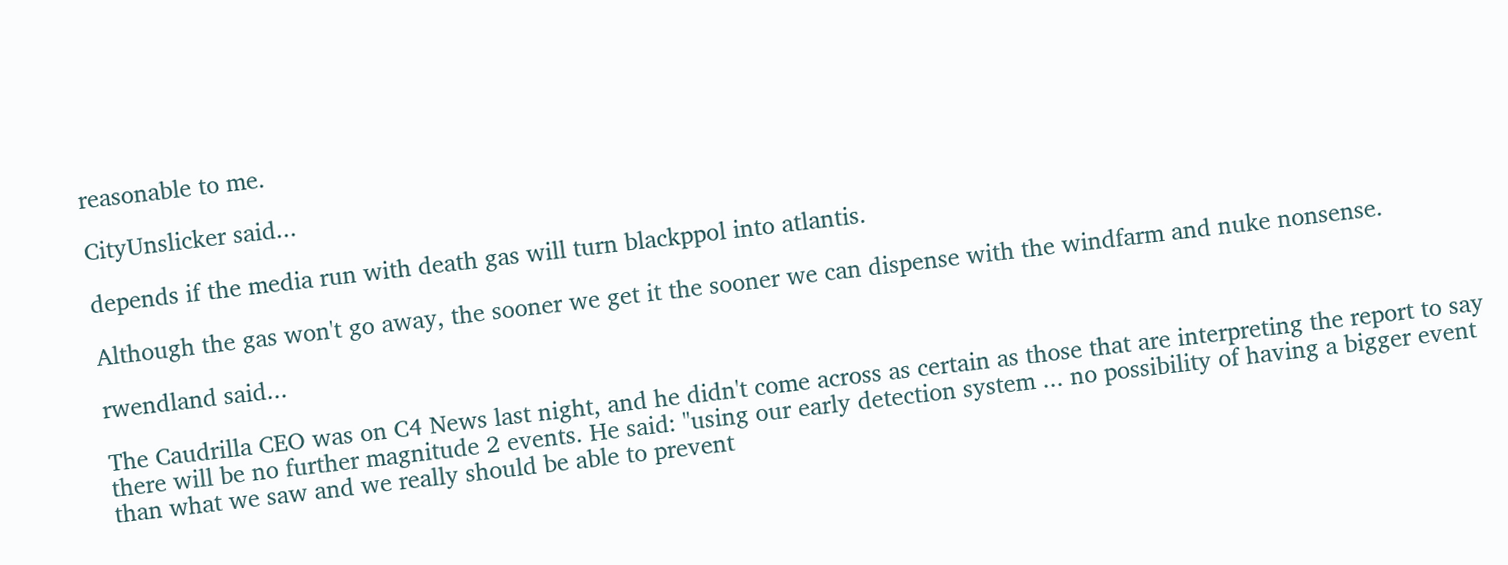reasonable to me.

CityUnslicker said...

depends if the media run with death gas will turn blackppol into atlantis.

Although the gas won't go away, the sooner we get it the sooner we can dispense with the windfarm and nuke nonsense.

rwendland said...

The Caudrilla CEO was on C4 News last night, and he didn't come across as certain as those that are interpreting the report to say there will be no further magnitude 2 events. He said: "using our early detection system ... no possibility of having a bigger event than what we saw and we really should be able to prevent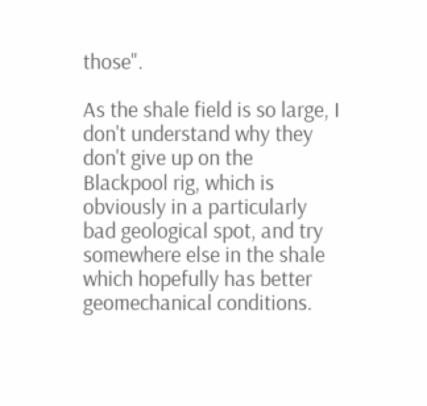those".

As the shale field is so large, I don't understand why they don't give up on the Blackpool rig, which is obviously in a particularly bad geological spot, and try somewhere else in the shale which hopefully has better geomechanical conditions.